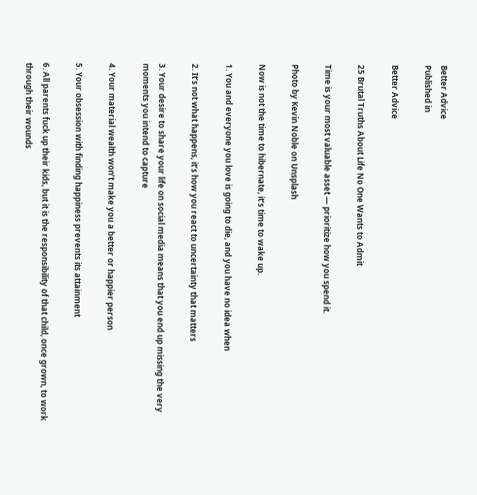Better Advice
Published in

Better Advice

25 Brutal Truths About Life No One Wants to Admit

Time is your most valuable asset — prioritize how you spend it.

Photo by Kevin Noble on Unsplash

Now is not the time to hibernate, it’s time to wake up.

1. You and everyone you love is going to die, and you have no idea when

2. It’s not what happens, it’s how you react to uncertainty that matters

3. Your desire to share your life on social media means that you end up missing the very moments you intend to capture

4. Your material wealth won’t make you a better or happier person

5. Your obsession with finding happiness prevents its attainment

6. All parents fuck up their kids, but it is the responsibility of that child, once grown, to work through their wounds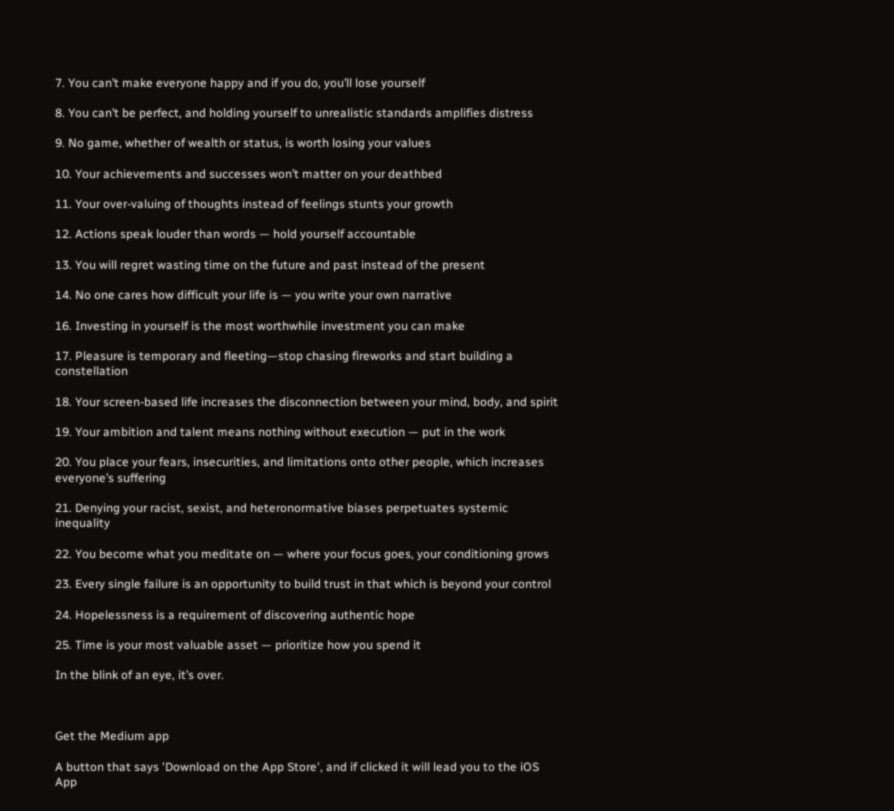7. You can’t make everyone happy and if you do, you’ll lose yourself

8. You can’t be perfect, and holding yourself to unrealistic standards amplifies distress

9. No game, whether of wealth or status, is worth losing your values

10. Your achievements and successes won’t matter on your deathbed

11. Your over-valuing of thoughts instead of feelings stunts your growth

12. Actions speak louder than words — hold yourself accountable

13. You will regret wasting time on the future and past instead of the present

14. No one cares how difficult your life is — you write your own narrative

16. Investing in yourself is the most worthwhile investment you can make

17. Pleasure is temporary and fleeting—stop chasing fireworks and start building a constellation

18. Your screen-based life increases the disconnection between your mind, body, and spirit

19. Your ambition and talent means nothing without execution — put in the work

20. You place your fears, insecurities, and limitations onto other people, which increases everyone’s suffering

21. Denying your racist, sexist, and heteronormative biases perpetuates systemic inequality

22. You become what you meditate on — where your focus goes, your conditioning grows

23. Every single failure is an opportunity to build trust in that which is beyond your control

24. Hopelessness is a requirement of discovering authentic hope

25. Time is your most valuable asset — prioritize how you spend it

In the blink of an eye, it’s over.



Get the Medium app

A button that says 'Download on the App Store', and if clicked it will lead you to the iOS App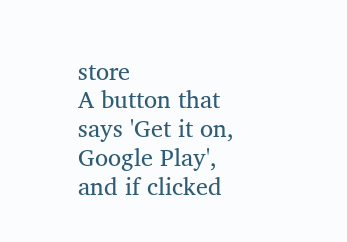store
A button that says 'Get it on, Google Play', and if clicked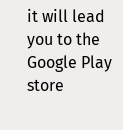it will lead you to the Google Play store